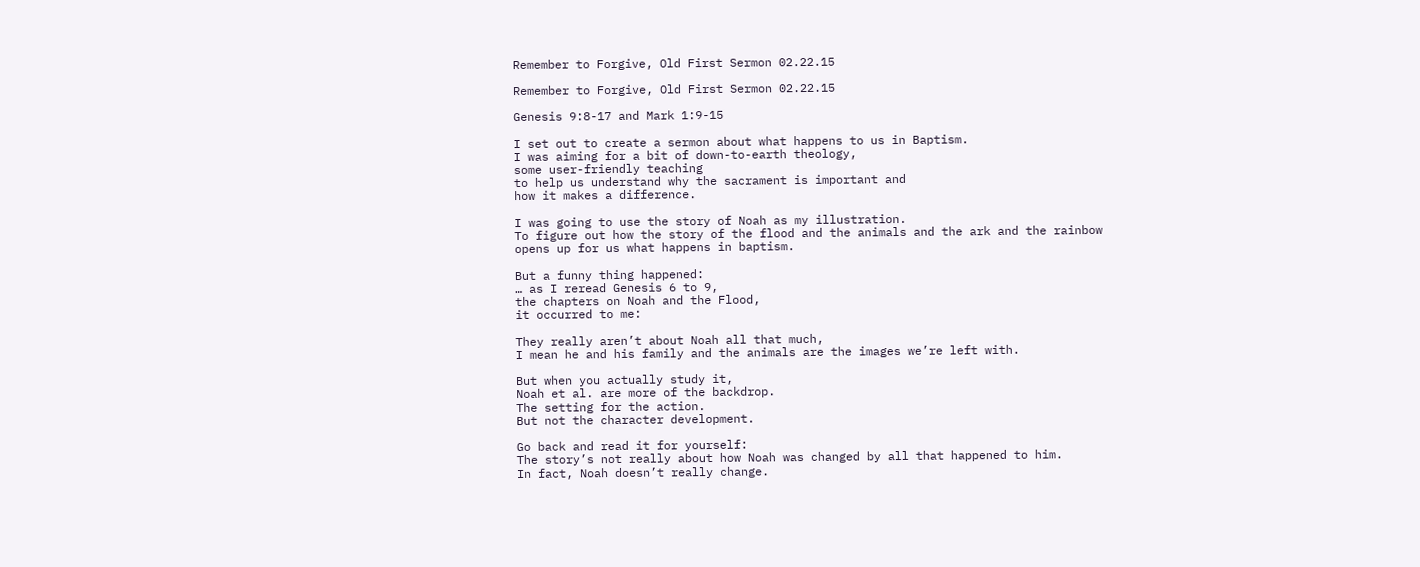Remember to Forgive, Old First Sermon 02.22.15

Remember to Forgive, Old First Sermon 02.22.15

Genesis 9:8-17 and Mark 1:9-15

I set out to create a sermon about what happens to us in Baptism.
I was aiming for a bit of down-to-earth theology,
some user-friendly teaching
to help us understand why the sacrament is important and
how it makes a difference.

I was going to use the story of Noah as my illustration.
To figure out how the story of the flood and the animals and the ark and the rainbow
opens up for us what happens in baptism.

But a funny thing happened:
… as I reread Genesis 6 to 9,
the chapters on Noah and the Flood,
it occurred to me:

They really aren’t about Noah all that much,
I mean he and his family and the animals are the images we’re left with.

But when you actually study it,
Noah et al. are more of the backdrop.
The setting for the action.
But not the character development.

Go back and read it for yourself:
The story’s not really about how Noah was changed by all that happened to him.
In fact, Noah doesn’t really change.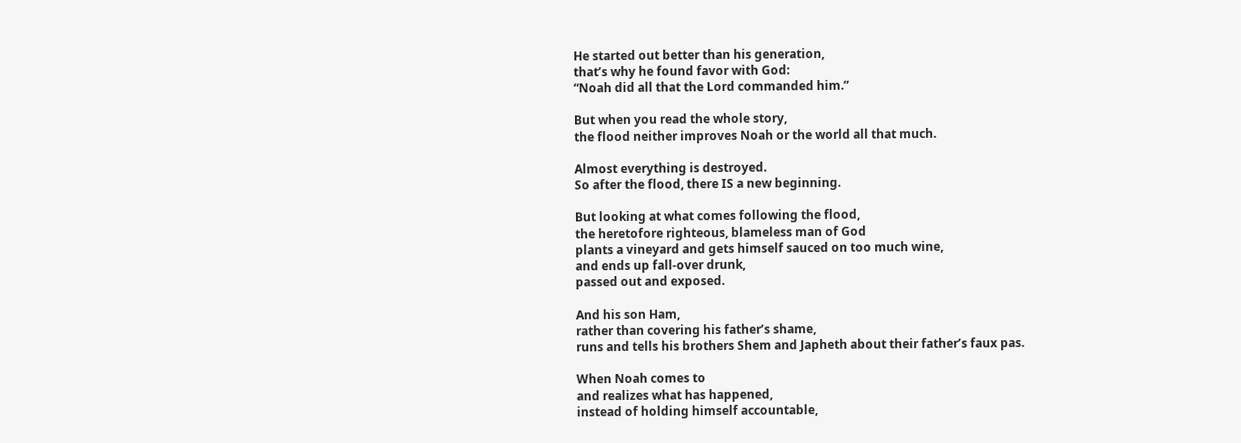He started out better than his generation,
that’s why he found favor with God:
“Noah did all that the Lord commanded him.”

But when you read the whole story,
the flood neither improves Noah or the world all that much.

Almost everything is destroyed.
So after the flood, there IS a new beginning.

But looking at what comes following the flood,
the heretofore righteous, blameless man of God
plants a vineyard and gets himself sauced on too much wine,
and ends up fall-over drunk,
passed out and exposed.

And his son Ham,
rather than covering his father’s shame,
runs and tells his brothers Shem and Japheth about their father’s faux pas.

When Noah comes to
and realizes what has happened,
instead of holding himself accountable,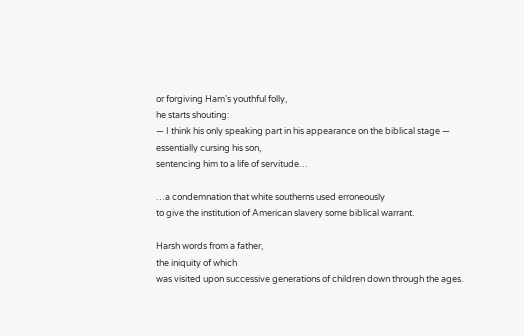or forgiving Ham’s youthful folly,
he starts shouting:
— I think his only speaking part in his appearance on the biblical stage —
essentially cursing his son,
sentencing him to a life of servitude…

…a condemnation that white southerns used erroneously
to give the institution of American slavery some biblical warrant.

Harsh words from a father,
the iniquity of which
was visited upon successive generations of children down through the ages.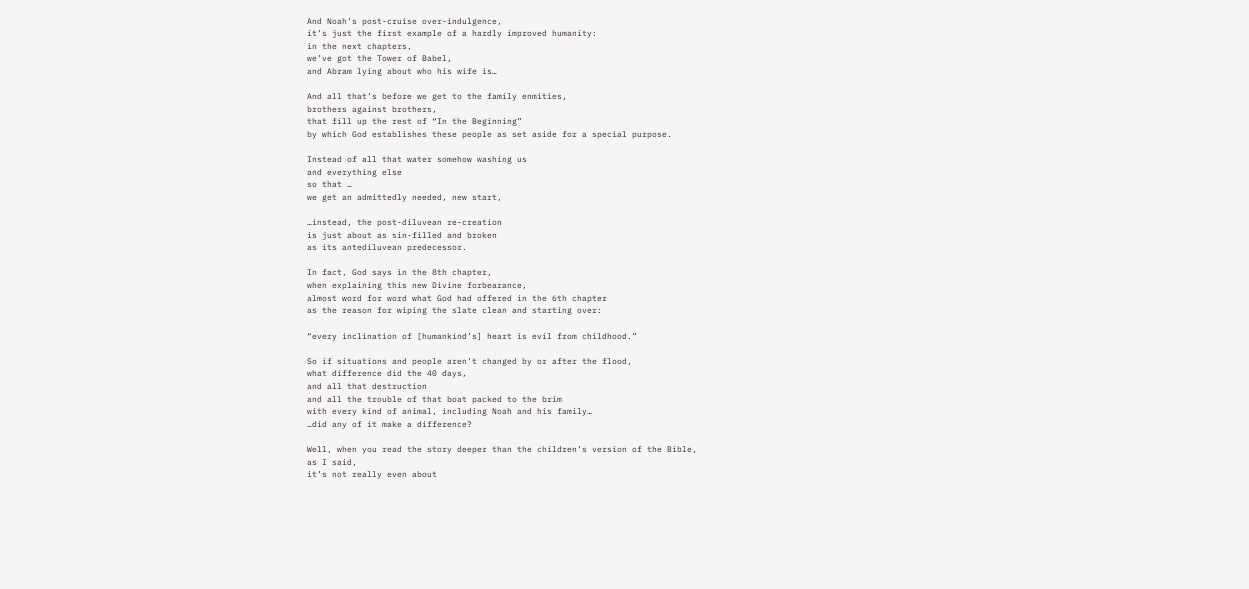And Noah’s post-cruise over-indulgence,
it’s just the first example of a hardly improved humanity:
in the next chapters,
we’ve got the Tower of Babel,
and Abram lying about who his wife is…

And all that’s before we get to the family enmities,
brothers against brothers,
that fill up the rest of “In the Beginning”
by which God establishes these people as set aside for a special purpose.

Instead of all that water somehow washing us
and everything else
so that …
we get an admittedly needed, new start,

…instead, the post-diluvean re-creation
is just about as sin-filled and broken
as its antediluvean predecessor.

In fact, God says in the 8th chapter,
when explaining this new Divine forbearance,
almost word for word what God had offered in the 6th chapter
as the reason for wiping the slate clean and starting over:

“every inclination of [humankind’s] heart is evil from childhood.”

So if situations and people aren’t changed by or after the flood,
what difference did the 40 days,
and all that destruction
and all the trouble of that boat packed to the brim
with every kind of animal, including Noah and his family…
…did any of it make a difference?

Well, when you read the story deeper than the children’s version of the Bible,
as I said,
it’s not really even about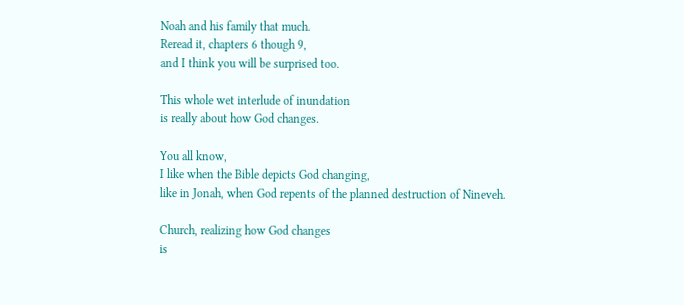Noah and his family that much.
Reread it, chapters 6 though 9,
and I think you will be surprised too.

This whole wet interlude of inundation
is really about how God changes.

You all know,
I like when the Bible depicts God changing,
like in Jonah, when God repents of the planned destruction of Nineveh.

Church, realizing how God changes
is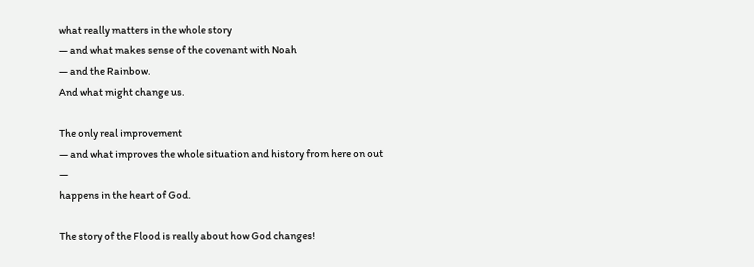what really matters in the whole story
— and what makes sense of the covenant with Noah
— and the Rainbow.
And what might change us.

The only real improvement
— and what improves the whole situation and history from here on out —
happens in the heart of God.

The story of the Flood is really about how God changes!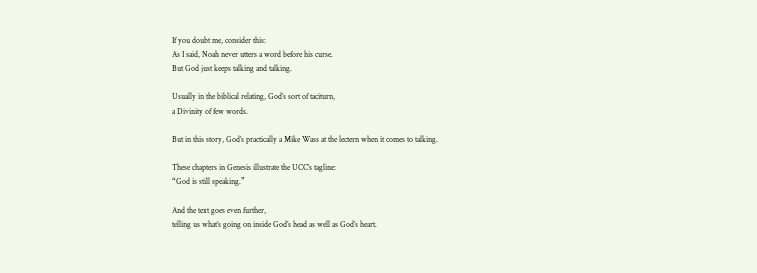If you doubt me, consider this:
As I said, Noah never utters a word before his curse.
But God just keeps talking and talking.

Usually in the biblical relating, God’s sort of taciturn,
a Divinity of few words.

But in this story, God’s practically a Mike Wass at the lectern when it comes to talking.

These chapters in Genesis illustrate the UCC’s tagline:
“God is still speaking.”

And the text goes even further,
telling us what’s going on inside God’s head as well as God’s heart.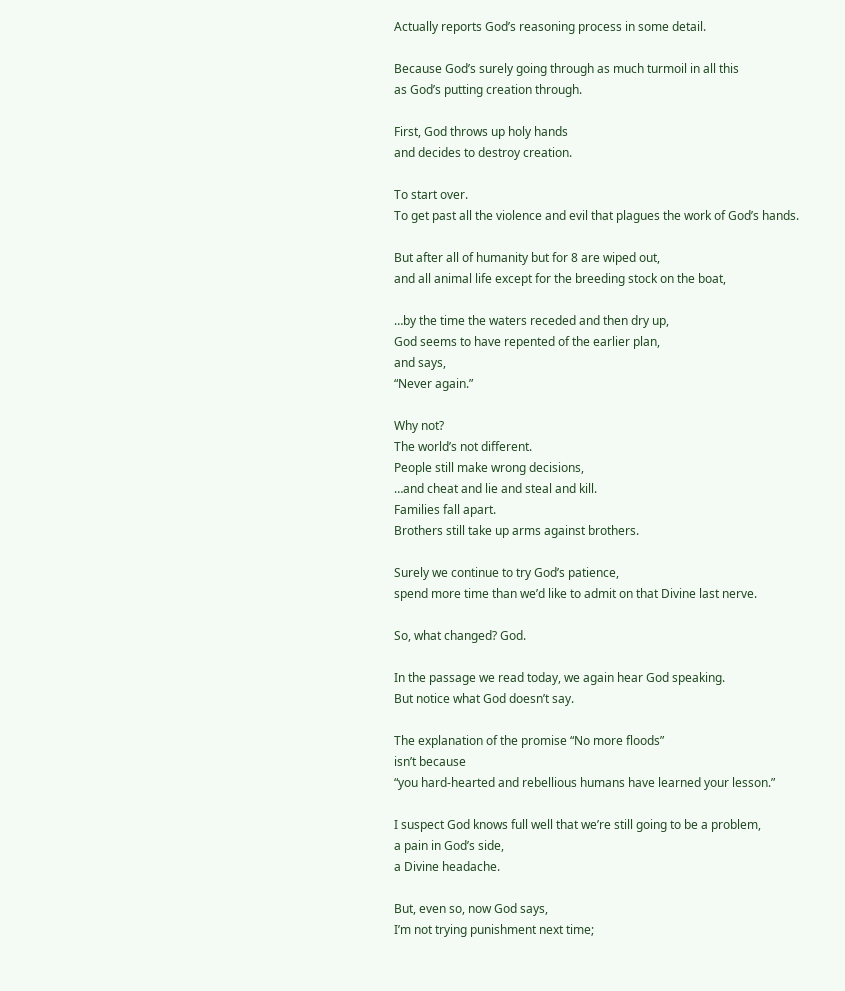Actually reports God’s reasoning process in some detail.

Because God’s surely going through as much turmoil in all this
as God’s putting creation through.

First, God throws up holy hands
and decides to destroy creation.

To start over.
To get past all the violence and evil that plagues the work of God’s hands.

But after all of humanity but for 8 are wiped out,
and all animal life except for the breeding stock on the boat,

…by the time the waters receded and then dry up,
God seems to have repented of the earlier plan,
and says,
“Never again.”

Why not?
The world’s not different.
People still make wrong decisions,
…and cheat and lie and steal and kill.
Families fall apart.
Brothers still take up arms against brothers.

Surely we continue to try God’s patience,
spend more time than we’d like to admit on that Divine last nerve.

So, what changed? God.

In the passage we read today, we again hear God speaking.
But notice what God doesn’t say.

The explanation of the promise “No more floods”
isn’t because
“you hard-hearted and rebellious humans have learned your lesson.”

I suspect God knows full well that we’re still going to be a problem,
a pain in God’s side,
a Divine headache.

But, even so, now God says,
I’m not trying punishment next time;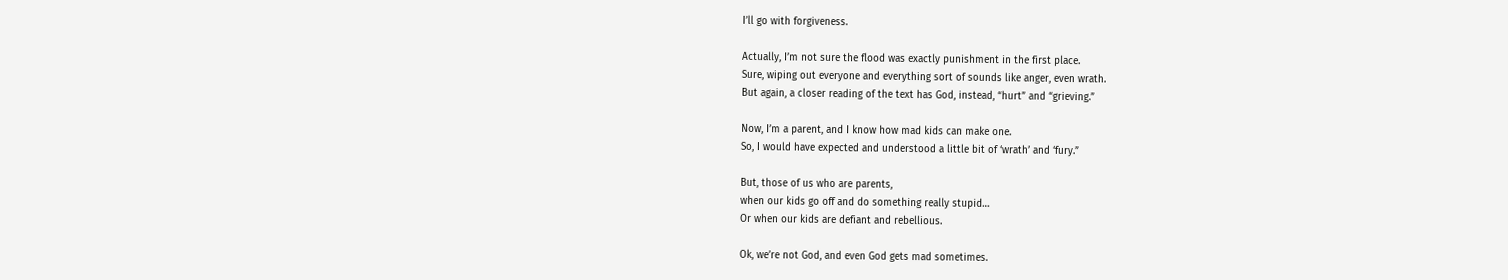I’ll go with forgiveness.

Actually, I’m not sure the flood was exactly punishment in the first place.
Sure, wiping out everyone and everything sort of sounds like anger, even wrath.
But again, a closer reading of the text has God, instead, “hurt” and “grieving.”

Now, I’m a parent, and I know how mad kids can make one.
So, I would have expected and understood a little bit of ‘wrath’ and ‘fury.”

But, those of us who are parents,
when our kids go off and do something really stupid…
Or when our kids are defiant and rebellious.

Ok, we’re not God, and even God gets mad sometimes.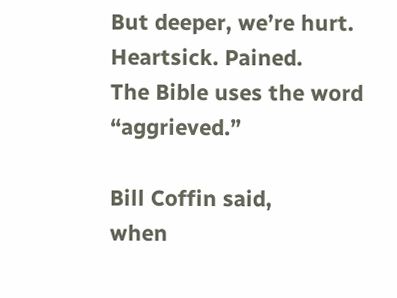But deeper, we’re hurt.
Heartsick. Pained.
The Bible uses the word “aggrieved.”

Bill Coffin said,
when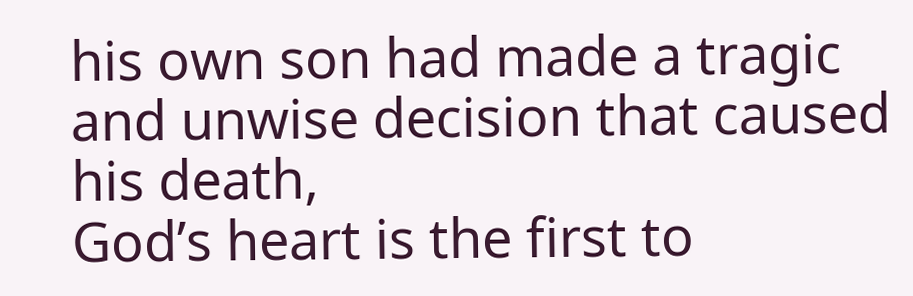his own son had made a tragic and unwise decision that caused his death,
God’s heart is the first to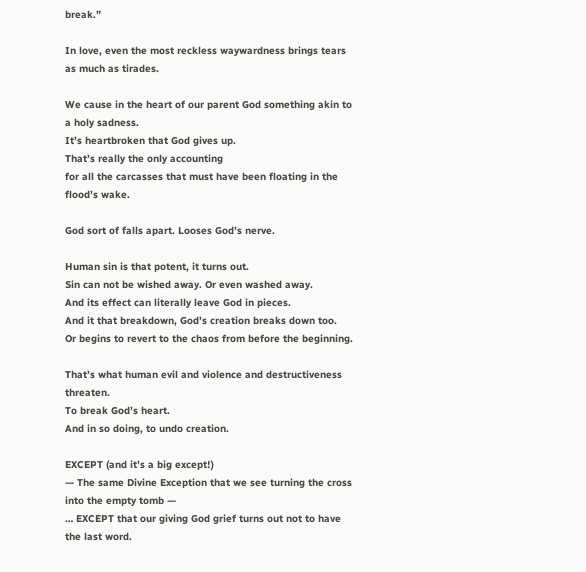break.”

In love, even the most reckless waywardness brings tears as much as tirades.

We cause in the heart of our parent God something akin to a holy sadness.
It’s heartbroken that God gives up.
That’s really the only accounting
for all the carcasses that must have been floating in the flood’s wake.

God sort of falls apart. Looses God’s nerve.

Human sin is that potent, it turns out.
Sin can not be wished away. Or even washed away.
And its effect can literally leave God in pieces.
And it that breakdown, God’s creation breaks down too.
Or begins to revert to the chaos from before the beginning.

That’s what human evil and violence and destructiveness threaten.
To break God’s heart.
And in so doing, to undo creation.

EXCEPT (and it’s a big except!)
— The same Divine Exception that we see turning the cross into the empty tomb —
… EXCEPT that our giving God grief turns out not to have the last word.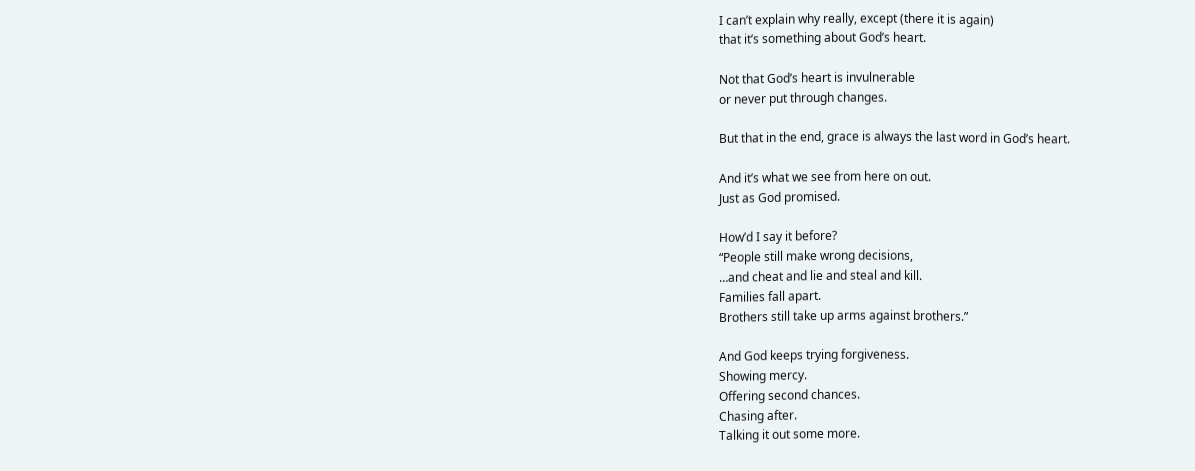I can’t explain why really, except (there it is again)
that it’s something about God’s heart.

Not that God’s heart is invulnerable
or never put through changes.

But that in the end, grace is always the last word in God’s heart.

And it’s what we see from here on out.
Just as God promised.

How’d I say it before?
“People still make wrong decisions,
…and cheat and lie and steal and kill.
Families fall apart.
Brothers still take up arms against brothers.”

And God keeps trying forgiveness.
Showing mercy.
Offering second chances.
Chasing after.
Talking it out some more.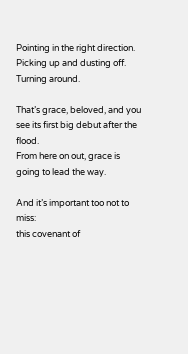Pointing in the right direction.
Picking up and dusting off.
Turning around.

That’s grace, beloved, and you see its first big debut after the flood.
From here on out, grace is going to lead the way.

And it’s important too not to miss:
this covenant of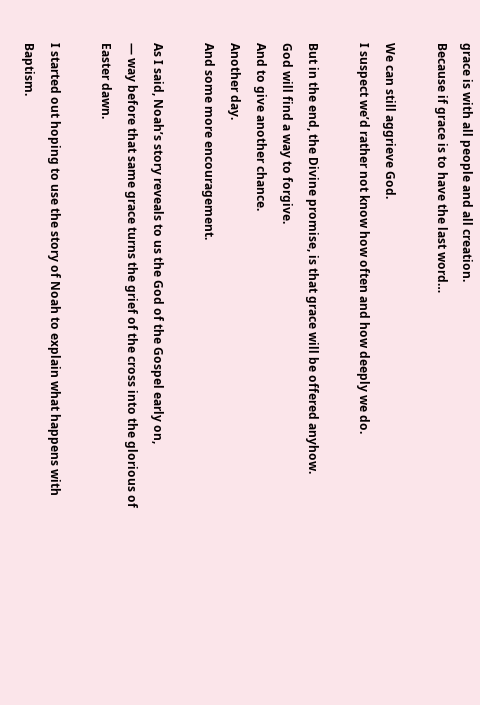grace is with all people and all creation.
Because if grace is to have the last word…

We can still aggrieve God.
I suspect we’d rather not know how often and how deeply we do.

But in the end, the Divine promise, is that grace will be offered anyhow.
God will find a way to forgive.
And to give another chance.
Another day.
And some more encouragement.

As I said, Noah’s story reveals to us the God of the Gospel early on,
— way before that same grace turns the grief of the cross into the glorious of Easter dawn.

I started out hoping to use the story of Noah to explain what happens with Baptism.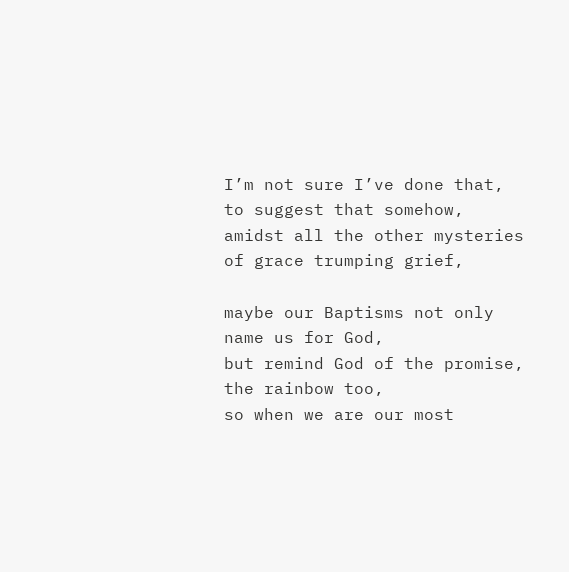I’m not sure I’ve done that,
to suggest that somehow,
amidst all the other mysteries of grace trumping grief,

maybe our Baptisms not only name us for God,
but remind God of the promise,
the rainbow too,
so when we are our most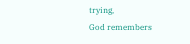trying,
God remembers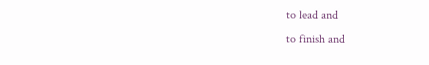to lead and
to finish and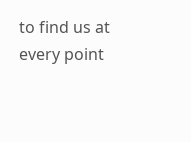to find us at every point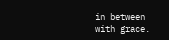in between
with grace.